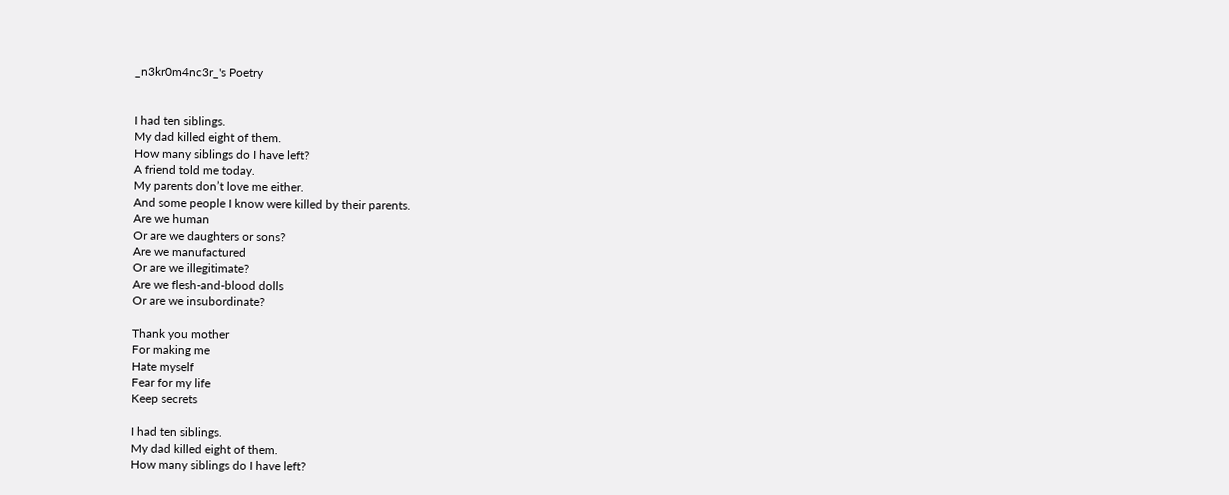_n3kr0m4nc3r_'s Poetry


I had ten siblings.
My dad killed eight of them.
How many siblings do I have left?
A friend told me today.
My parents don’t love me either.
And some people I know were killed by their parents.
Are we human
Or are we daughters or sons?
Are we manufactured
Or are we illegitimate?
Are we flesh-and-blood dolls
Or are we insubordinate?

Thank you mother
For making me
Hate myself
Fear for my life
Keep secrets

I had ten siblings.
My dad killed eight of them.
How many siblings do I have left?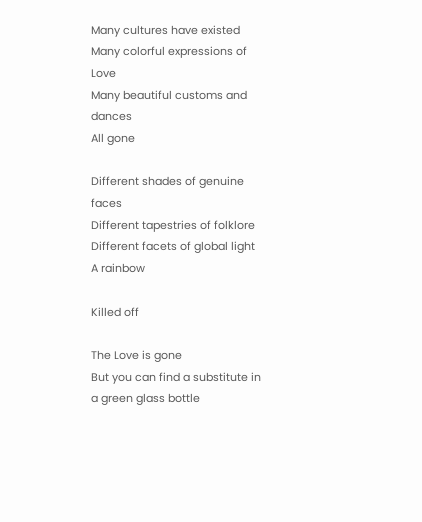Many cultures have existed
Many colorful expressions of Love
Many beautiful customs and dances
All gone

Different shades of genuine faces
Different tapestries of folklore
Different facets of global light
A rainbow

Killed off

The Love is gone
But you can find a substitute in a green glass bottle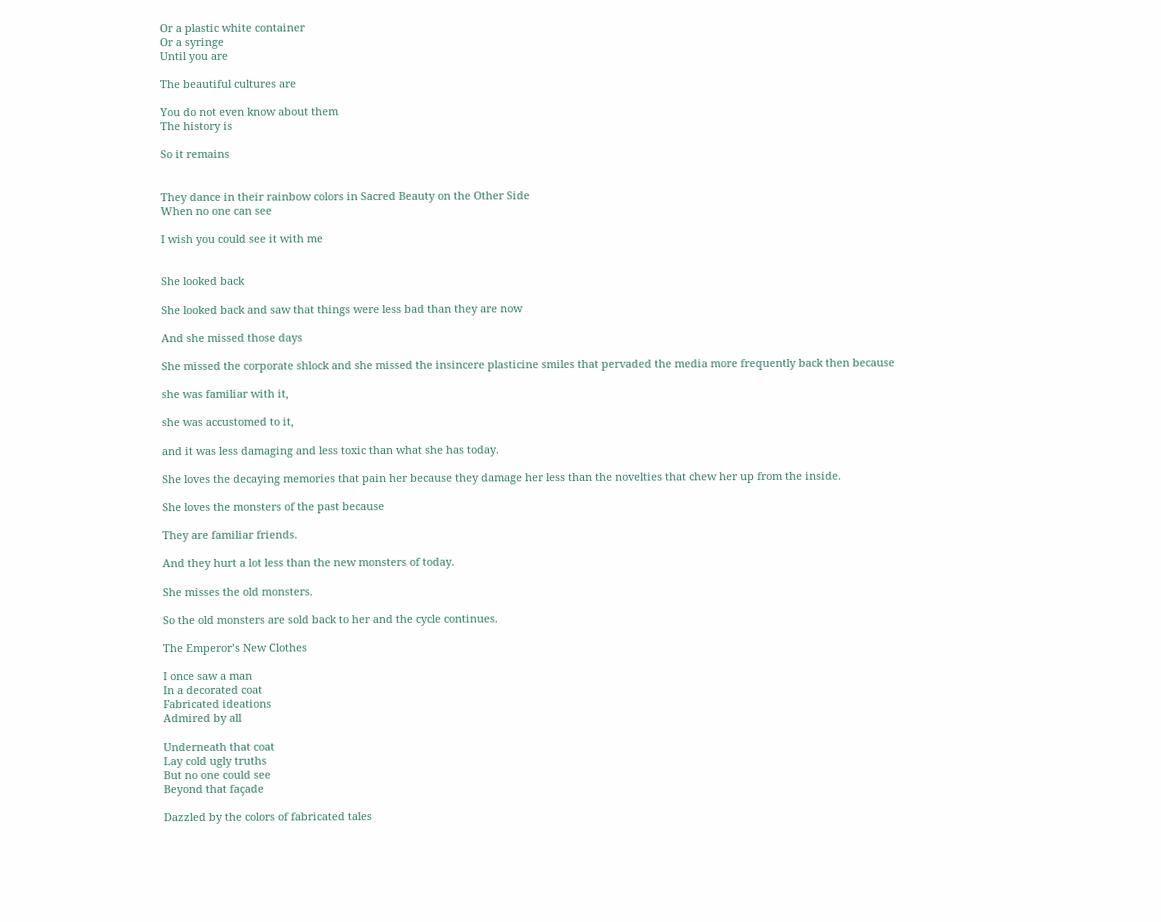Or a plastic white container
Or a syringe
Until you are

The beautiful cultures are

You do not even know about them
The history is

So it remains


They dance in their rainbow colors in Sacred Beauty on the Other Side
When no one can see

I wish you could see it with me


She looked back

She looked back and saw that things were less bad than they are now

And she missed those days

She missed the corporate shlock and she missed the insincere plasticine smiles that pervaded the media more frequently back then because

she was familiar with it,

she was accustomed to it,

and it was less damaging and less toxic than what she has today.

She loves the decaying memories that pain her because they damage her less than the novelties that chew her up from the inside.

She loves the monsters of the past because

They are familiar friends.

And they hurt a lot less than the new monsters of today.

She misses the old monsters.

So the old monsters are sold back to her and the cycle continues.

The Emperor’s New Clothes

I once saw a man
In a decorated coat
Fabricated ideations
Admired by all

Underneath that coat
Lay cold ugly truths
But no one could see
Beyond that façade

Dazzled by the colors of fabricated tales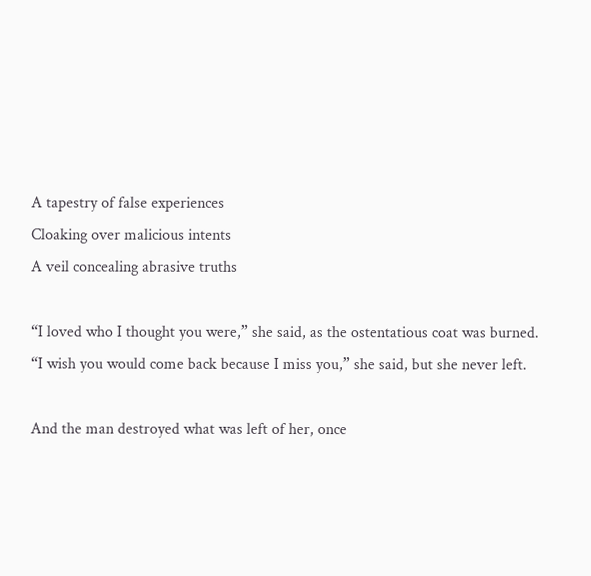A tapestry of false experiences
Cloaking over malicious intents
A veil concealing abrasive truths

“I loved who I thought you were,” she said, as the ostentatious coat was burned.
“I wish you would come back because I miss you,” she said, but she never left.

And the man destroyed what was left of her, once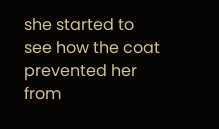she started to see how the coat prevented her from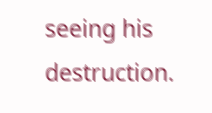seeing his destruction.